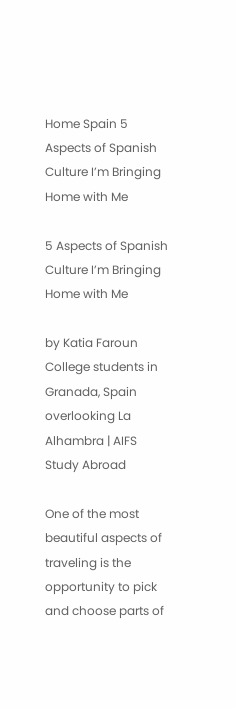Home Spain 5 Aspects of Spanish Culture I’m Bringing Home with Me

5 Aspects of Spanish Culture I’m Bringing Home with Me

by Katia Faroun
College students in Granada, Spain overlooking La Alhambra | AIFS Study Abroad

One of the most beautiful aspects of traveling is the opportunity to pick and choose parts of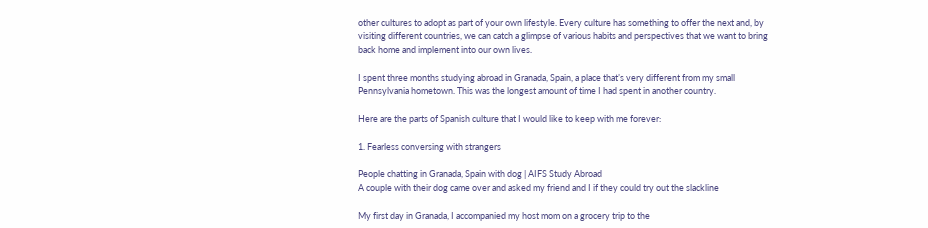other cultures to adopt as part of your own lifestyle. Every culture has something to offer the next and, by visiting different countries, we can catch a glimpse of various habits and perspectives that we want to bring back home and implement into our own lives.

I spent three months studying abroad in Granada, Spain, a place that’s very different from my small Pennsylvania hometown. This was the longest amount of time I had spent in another country.

Here are the parts of Spanish culture that I would like to keep with me forever:

1. Fearless conversing with strangers

People chatting in Granada, Spain with dog | AIFS Study Abroad
A couple with their dog came over and asked my friend and I if they could try out the slackline

My first day in Granada, I accompanied my host mom on a grocery trip to the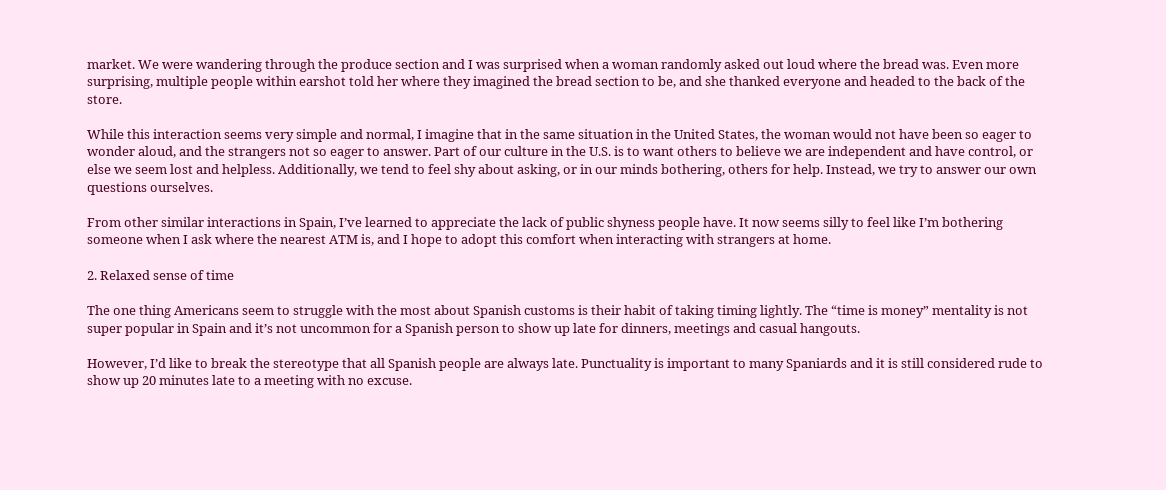market. We were wandering through the produce section and I was surprised when a woman randomly asked out loud where the bread was. Even more surprising, multiple people within earshot told her where they imagined the bread section to be, and she thanked everyone and headed to the back of the store.

While this interaction seems very simple and normal, I imagine that in the same situation in the United States, the woman would not have been so eager to wonder aloud, and the strangers not so eager to answer. Part of our culture in the U.S. is to want others to believe we are independent and have control, or else we seem lost and helpless. Additionally, we tend to feel shy about asking, or in our minds bothering, others for help. Instead, we try to answer our own questions ourselves.

From other similar interactions in Spain, I’ve learned to appreciate the lack of public shyness people have. It now seems silly to feel like I’m bothering someone when I ask where the nearest ATM is, and I hope to adopt this comfort when interacting with strangers at home.

2. Relaxed sense of time

The one thing Americans seem to struggle with the most about Spanish customs is their habit of taking timing lightly. The “time is money” mentality is not super popular in Spain and it’s not uncommon for a Spanish person to show up late for dinners, meetings and casual hangouts.

However, I’d like to break the stereotype that all Spanish people are always late. Punctuality is important to many Spaniards and it is still considered rude to show up 20 minutes late to a meeting with no excuse.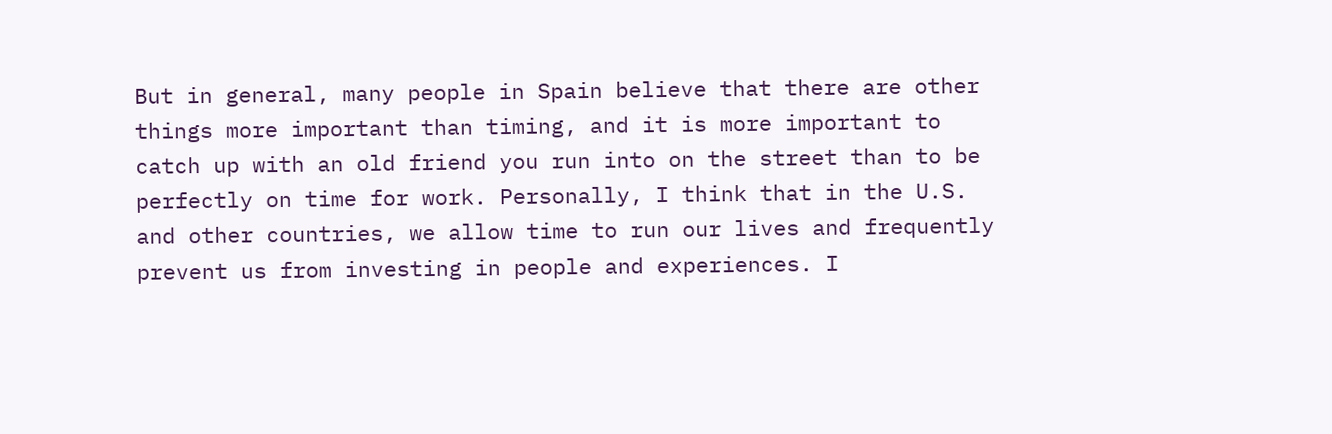But in general, many people in Spain believe that there are other things more important than timing, and it is more important to catch up with an old friend you run into on the street than to be perfectly on time for work. Personally, I think that in the U.S. and other countries, we allow time to run our lives and frequently prevent us from investing in people and experiences. I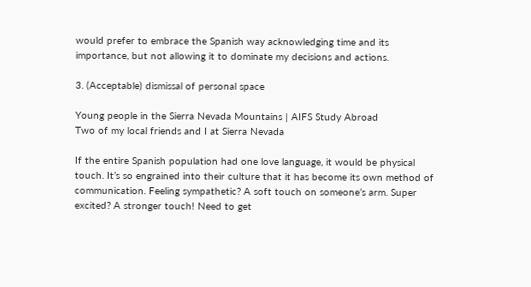would prefer to embrace the Spanish way acknowledging time and its importance, but not allowing it to dominate my decisions and actions.

3. (Acceptable) dismissal of personal space

Young people in the Sierra Nevada Mountains | AIFS Study Abroad
Two of my local friends and I at Sierra Nevada

If the entire Spanish population had one love language, it would be physical touch. It’s so engrained into their culture that it has become its own method of communication. Feeling sympathetic? A soft touch on someone’s arm. Super excited? A stronger touch! Need to get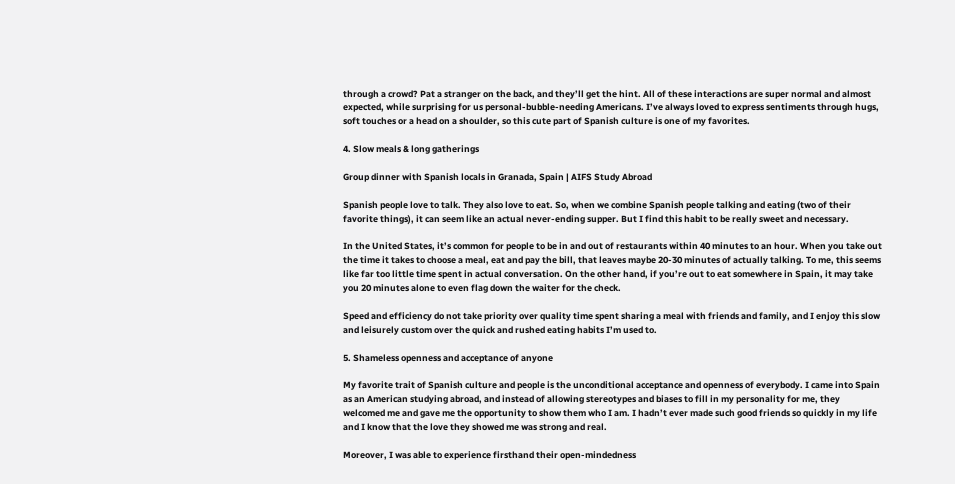through a crowd? Pat a stranger on the back, and they’ll get the hint. All of these interactions are super normal and almost expected, while surprising for us personal-bubble-needing Americans. I’ve always loved to express sentiments through hugs, soft touches or a head on a shoulder, so this cute part of Spanish culture is one of my favorites.

4. Slow meals & long gatherings

Group dinner with Spanish locals in Granada, Spain | AIFS Study Abroad

Spanish people love to talk. They also love to eat. So, when we combine Spanish people talking and eating (two of their favorite things), it can seem like an actual never-ending supper. But I find this habit to be really sweet and necessary.

In the United States, it’s common for people to be in and out of restaurants within 40 minutes to an hour. When you take out the time it takes to choose a meal, eat and pay the bill, that leaves maybe 20-30 minutes of actually talking. To me, this seems like far too little time spent in actual conversation. On the other hand, if you’re out to eat somewhere in Spain, it may take you 20 minutes alone to even flag down the waiter for the check.

Speed and efficiency do not take priority over quality time spent sharing a meal with friends and family, and I enjoy this slow and leisurely custom over the quick and rushed eating habits I’m used to.

5. Shameless openness and acceptance of anyone

My favorite trait of Spanish culture and people is the unconditional acceptance and openness of everybody. I came into Spain as an American studying abroad, and instead of allowing stereotypes and biases to fill in my personality for me, they welcomed me and gave me the opportunity to show them who I am. I hadn’t ever made such good friends so quickly in my life and I know that the love they showed me was strong and real.

Moreover, I was able to experience firsthand their open-mindedness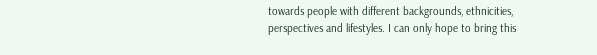towards people with different backgrounds, ethnicities, perspectives and lifestyles. I can only hope to bring this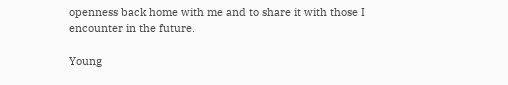openness back home with me and to share it with those I encounter in the future.

Young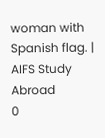woman with Spanish flag. | AIFS Study Abroad
0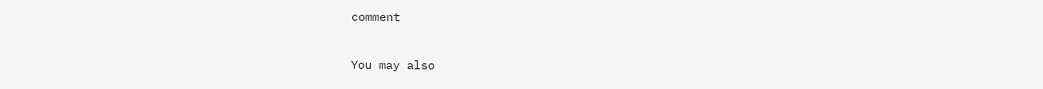comment

You may also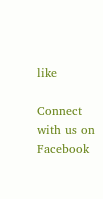like

Connect with us on Facebook